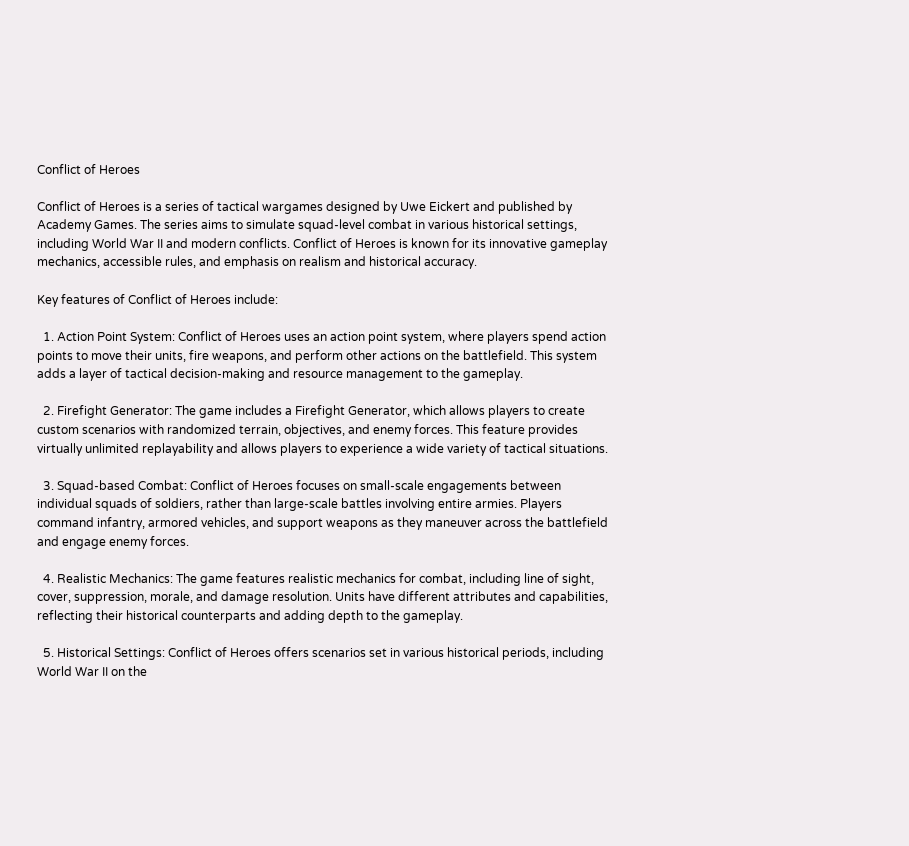Conflict of Heroes

Conflict of Heroes is a series of tactical wargames designed by Uwe Eickert and published by Academy Games. The series aims to simulate squad-level combat in various historical settings, including World War II and modern conflicts. Conflict of Heroes is known for its innovative gameplay mechanics, accessible rules, and emphasis on realism and historical accuracy.

Key features of Conflict of Heroes include:

  1. Action Point System: Conflict of Heroes uses an action point system, where players spend action points to move their units, fire weapons, and perform other actions on the battlefield. This system adds a layer of tactical decision-making and resource management to the gameplay.

  2. Firefight Generator: The game includes a Firefight Generator, which allows players to create custom scenarios with randomized terrain, objectives, and enemy forces. This feature provides virtually unlimited replayability and allows players to experience a wide variety of tactical situations.

  3. Squad-based Combat: Conflict of Heroes focuses on small-scale engagements between individual squads of soldiers, rather than large-scale battles involving entire armies. Players command infantry, armored vehicles, and support weapons as they maneuver across the battlefield and engage enemy forces.

  4. Realistic Mechanics: The game features realistic mechanics for combat, including line of sight, cover, suppression, morale, and damage resolution. Units have different attributes and capabilities, reflecting their historical counterparts and adding depth to the gameplay.

  5. Historical Settings: Conflict of Heroes offers scenarios set in various historical periods, including World War II on the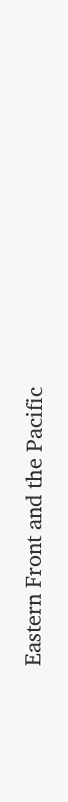Eastern Front and the Pacific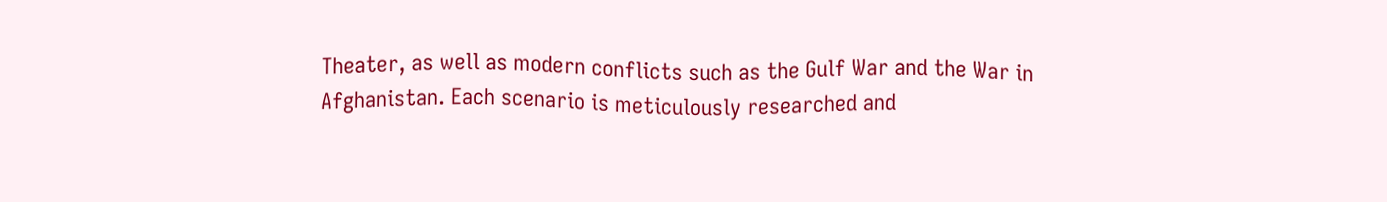Theater, as well as modern conflicts such as the Gulf War and the War in Afghanistan. Each scenario is meticulously researched and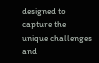designed to capture the unique challenges and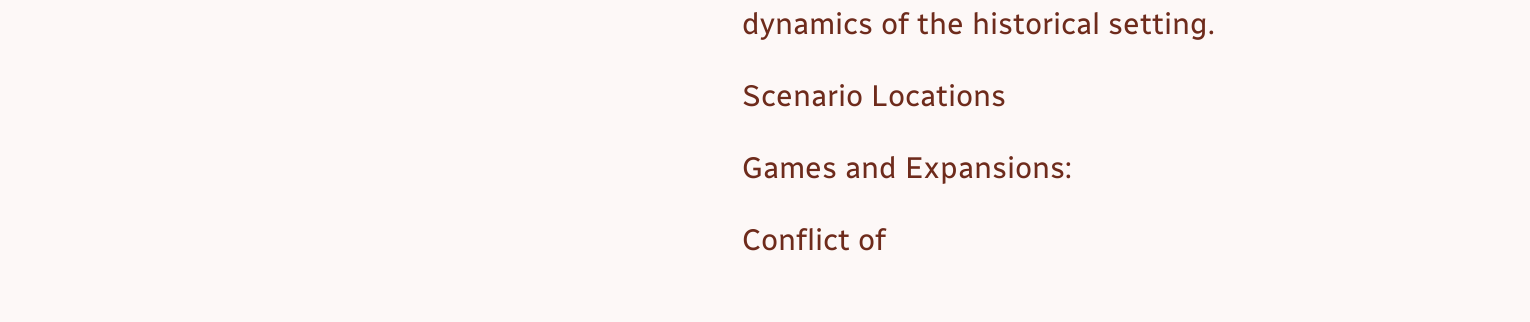dynamics of the historical setting.

Scenario Locations

Games and Expansions:

Conflict of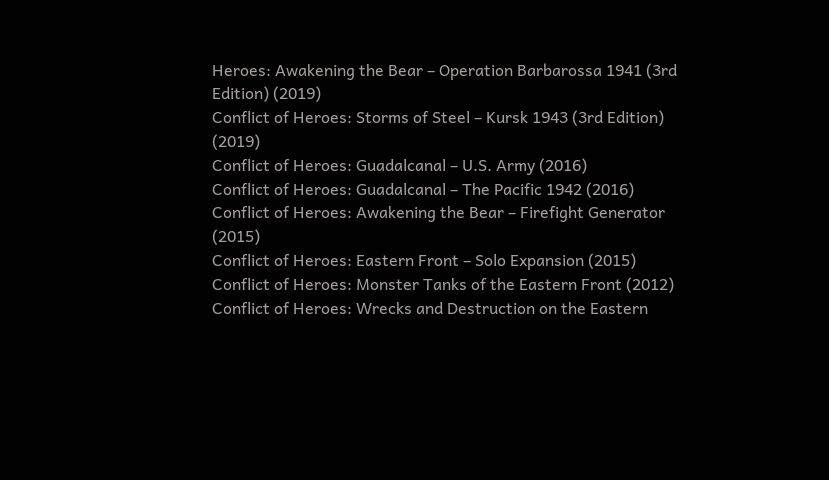Heroes: Awakening the Bear – Operation Barbarossa 1941 (3rd Edition) (2019)
Conflict of Heroes: Storms of Steel – Kursk 1943 (3rd Edition) (2019)
Conflict of Heroes: Guadalcanal – U.S. Army (2016)
Conflict of Heroes: Guadalcanal – The Pacific 1942 (2016)
Conflict of Heroes: Awakening the Bear – Firefight Generator (2015)
Conflict of Heroes: Eastern Front – Solo Expansion (2015)
Conflict of Heroes: Monster Tanks of the Eastern Front (2012)
Conflict of Heroes: Wrecks and Destruction on the Eastern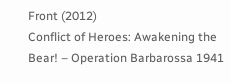Front (2012)
Conflict of Heroes: Awakening the Bear! – Operation Barbarossa 1941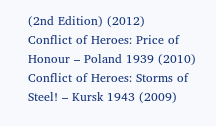(2nd Edition) (2012)
Conflict of Heroes: Price of Honour – Poland 1939 (2010)
Conflict of Heroes: Storms of Steel! – Kursk 1943 (2009)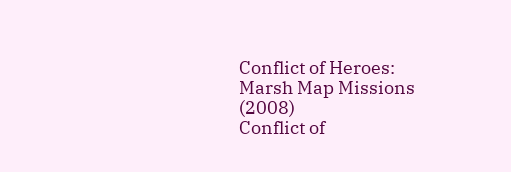Conflict of Heroes: Marsh Map Missions (2008)
Conflict of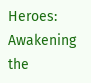Heroes: Awakening the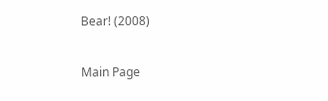Bear! (2008)

Main Page